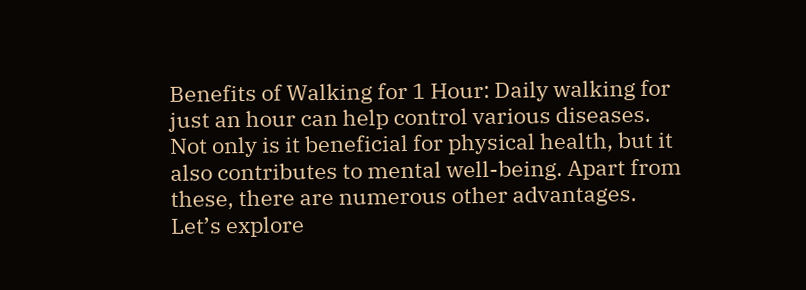Benefits of Walking for 1 Hour: Daily walking for just an hour can help control various diseases. Not only is it beneficial for physical health, but it also contributes to mental well-being. Apart from these, there are numerous other advantages. Let’s explore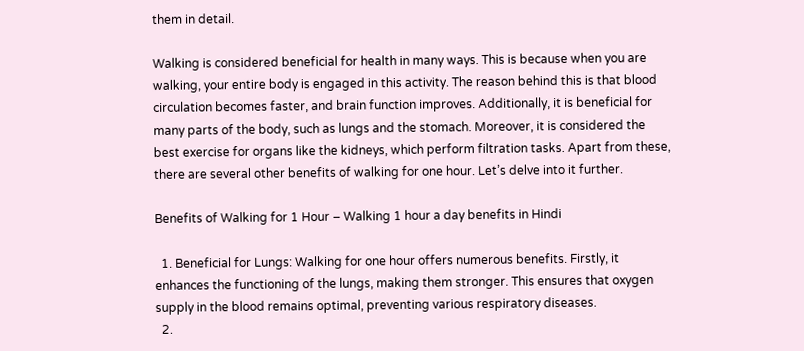them in detail.

Walking is considered beneficial for health in many ways. This is because when you are walking, your entire body is engaged in this activity. The reason behind this is that blood circulation becomes faster, and brain function improves. Additionally, it is beneficial for many parts of the body, such as lungs and the stomach. Moreover, it is considered the best exercise for organs like the kidneys, which perform filtration tasks. Apart from these, there are several other benefits of walking for one hour. Let’s delve into it further.

Benefits of Walking for 1 Hour – Walking 1 hour a day benefits in Hindi

  1. Beneficial for Lungs: Walking for one hour offers numerous benefits. Firstly, it enhances the functioning of the lungs, making them stronger. This ensures that oxygen supply in the blood remains optimal, preventing various respiratory diseases.
  2.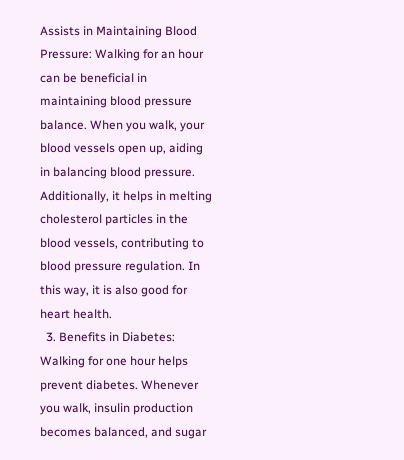Assists in Maintaining Blood Pressure: Walking for an hour can be beneficial in maintaining blood pressure balance. When you walk, your blood vessels open up, aiding in balancing blood pressure. Additionally, it helps in melting cholesterol particles in the blood vessels, contributing to blood pressure regulation. In this way, it is also good for heart health.
  3. Benefits in Diabetes: Walking for one hour helps prevent diabetes. Whenever you walk, insulin production becomes balanced, and sugar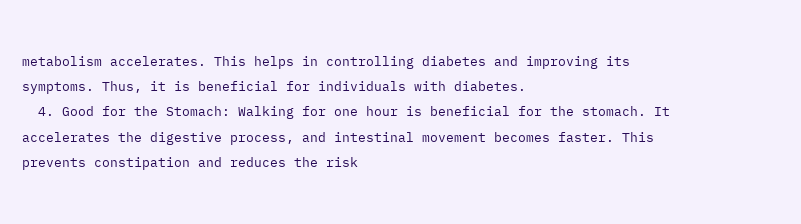metabolism accelerates. This helps in controlling diabetes and improving its symptoms. Thus, it is beneficial for individuals with diabetes.
  4. Good for the Stomach: Walking for one hour is beneficial for the stomach. It accelerates the digestive process, and intestinal movement becomes faster. This prevents constipation and reduces the risk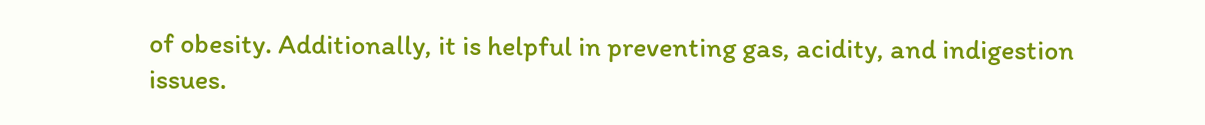of obesity. Additionally, it is helpful in preventing gas, acidity, and indigestion issues.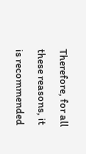Therefore, for all these reasons, it is recommended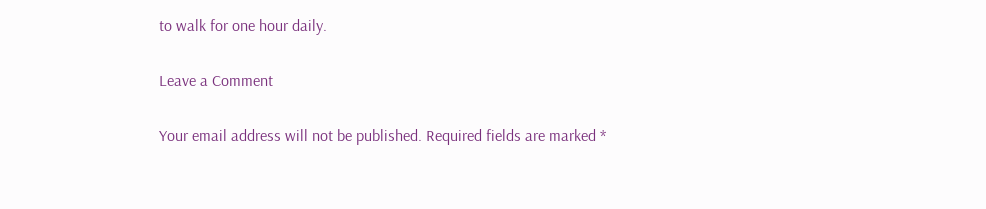to walk for one hour daily.

Leave a Comment

Your email address will not be published. Required fields are marked *